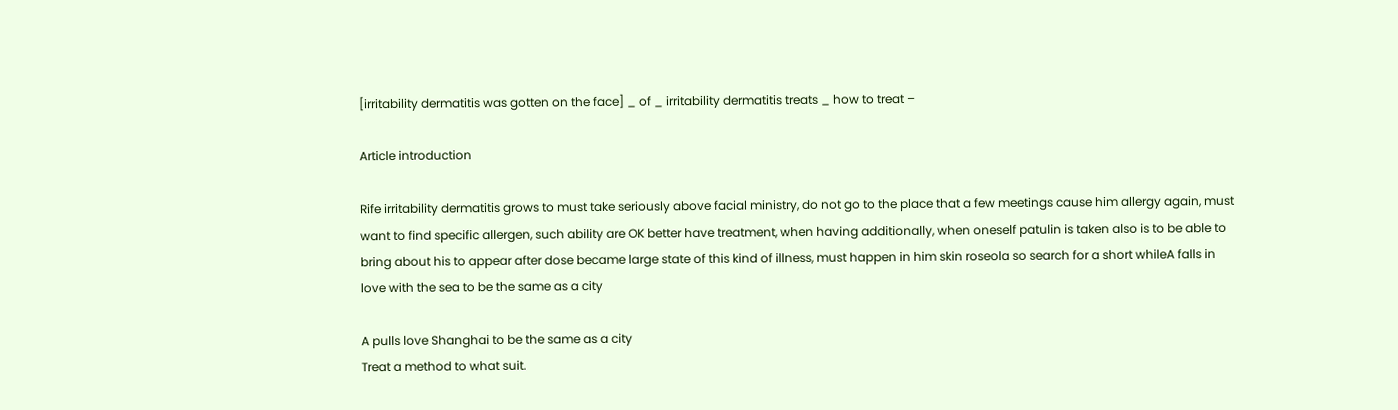[irritability dermatitis was gotten on the face] _ of _ irritability dermatitis treats _ how to treat –

Article introduction

Rife irritability dermatitis grows to must take seriously above facial ministry, do not go to the place that a few meetings cause him allergy again, must want to find specific allergen, such ability are OK better have treatment, when having additionally, when oneself patulin is taken also is to be able to bring about his to appear after dose became large state of this kind of illness, must happen in him skin roseola so search for a short whileA falls in love with the sea to be the same as a city

A pulls love Shanghai to be the same as a city
Treat a method to what suit.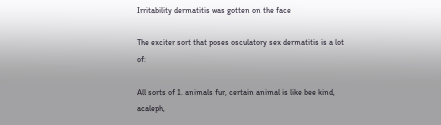Irritability dermatitis was gotten on the face

The exciter sort that poses osculatory sex dermatitis is a lot of:

All sorts of 1. animals fur, certain animal is like bee kind, acaleph,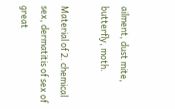ailment, dust mite, butterfly, moth.

Material of 2. chemical sex, dermatitis of sex of great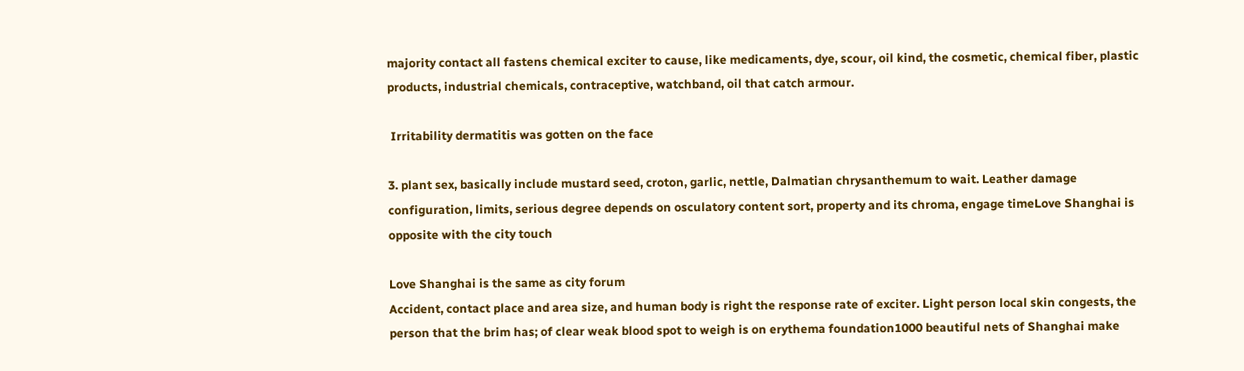majority contact all fastens chemical exciter to cause, like medicaments, dye, scour, oil kind, the cosmetic, chemical fiber, plastic products, industrial chemicals, contraceptive, watchband, oil that catch armour.

 Irritability dermatitis was gotten on the face

3. plant sex, basically include mustard seed, croton, garlic, nettle, Dalmatian chrysanthemum to wait. Leather damage configuration, limits, serious degree depends on osculatory content sort, property and its chroma, engage timeLove Shanghai is opposite with the city touch

Love Shanghai is the same as city forum
Accident, contact place and area size, and human body is right the response rate of exciter. Light person local skin congests, the person that the brim has; of clear weak blood spot to weigh is on erythema foundation1000 beautiful nets of Shanghai make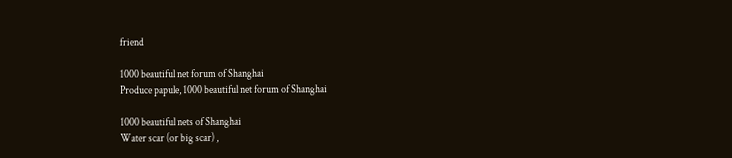friend

1000 beautiful net forum of Shanghai
Produce papule, 1000 beautiful net forum of Shanghai

1000 beautiful nets of Shanghai
Water scar (or big scar) ,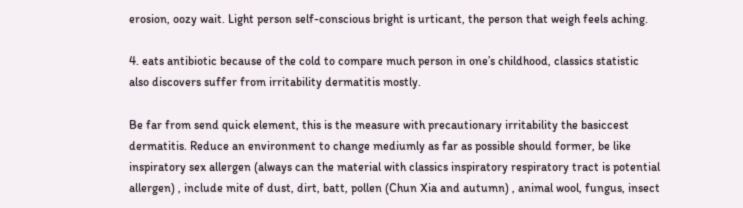erosion, oozy wait. Light person self-conscious bright is urticant, the person that weigh feels aching.

4. eats antibiotic because of the cold to compare much person in one’s childhood, classics statistic also discovers suffer from irritability dermatitis mostly.

Be far from send quick element, this is the measure with precautionary irritability the basiccest dermatitis. Reduce an environment to change mediumly as far as possible should former, be like inspiratory sex allergen (always can the material with classics inspiratory respiratory tract is potential allergen) , include mite of dust, dirt, batt, pollen (Chun Xia and autumn) , animal wool, fungus, insect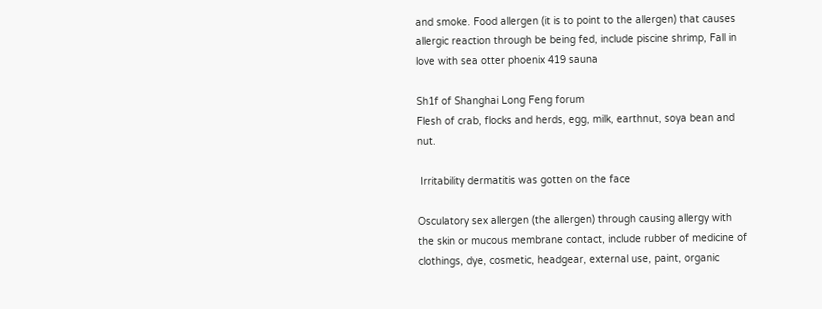and smoke. Food allergen (it is to point to the allergen) that causes allergic reaction through be being fed, include piscine shrimp, Fall in love with sea otter phoenix 419 sauna

Sh1f of Shanghai Long Feng forum
Flesh of crab, flocks and herds, egg, milk, earthnut, soya bean and nut.

 Irritability dermatitis was gotten on the face

Osculatory sex allergen (the allergen) through causing allergy with the skin or mucous membrane contact, include rubber of medicine of clothings, dye, cosmetic, headgear, external use, paint, organic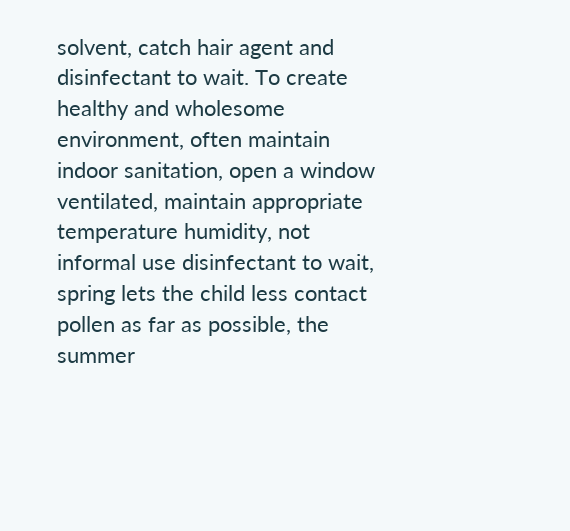solvent, catch hair agent and disinfectant to wait. To create healthy and wholesome environment, often maintain indoor sanitation, open a window ventilated, maintain appropriate temperature humidity, not informal use disinfectant to wait, spring lets the child less contact pollen as far as possible, the summer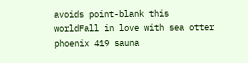avoids point-blank this worldFall in love with sea otter phoenix 419 sauna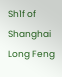Sh1f of Shanghai Long Feng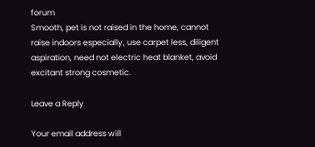forum
Smooth, pet is not raised in the home, cannot raise indoors especially, use carpet less, diligent aspiration, need not electric heat blanket, avoid excitant strong cosmetic.

Leave a Reply

Your email address will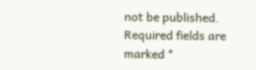not be published. Required fields are marked *